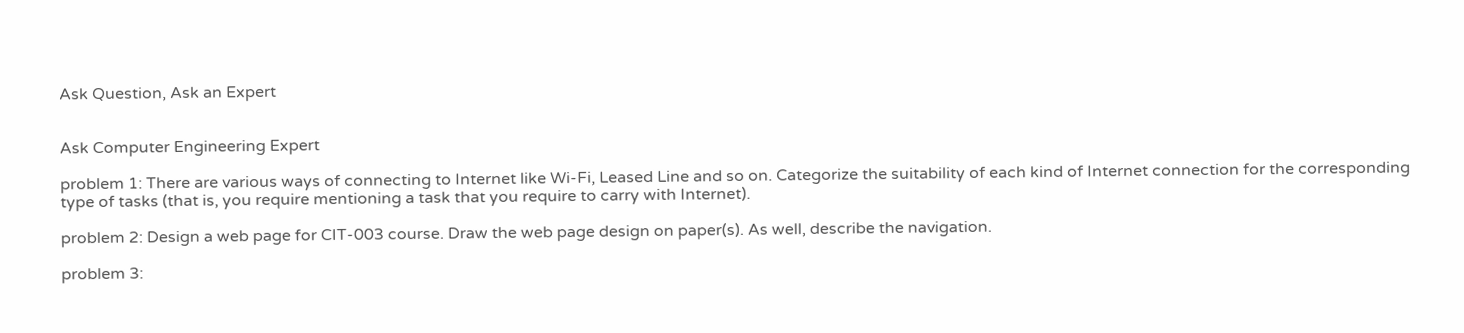Ask Question, Ask an Expert


Ask Computer Engineering Expert

problem 1: There are various ways of connecting to Internet like Wi-Fi, Leased Line and so on. Categorize the suitability of each kind of Internet connection for the corresponding type of tasks (that is, you require mentioning a task that you require to carry with Internet).

problem 2: Design a web page for CIT-003 course. Draw the web page design on paper(s). As well, describe the navigation.

problem 3: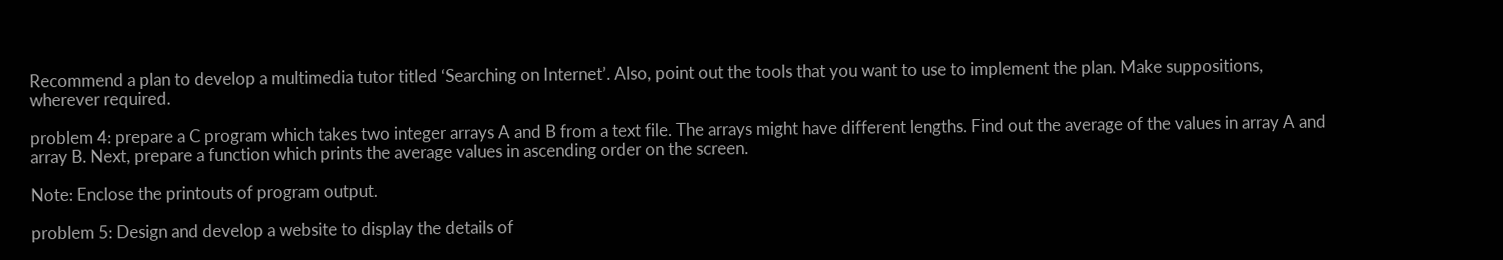Recommend a plan to develop a multimedia tutor titled ‘Searching on Internet’. Also, point out the tools that you want to use to implement the plan. Make suppositions, wherever required.

problem 4: prepare a C program which takes two integer arrays A and B from a text file. The arrays might have different lengths. Find out the average of the values in array A and array B. Next, prepare a function which prints the average values in ascending order on the screen.

Note: Enclose the printouts of program output.

problem 5: Design and develop a website to display the details of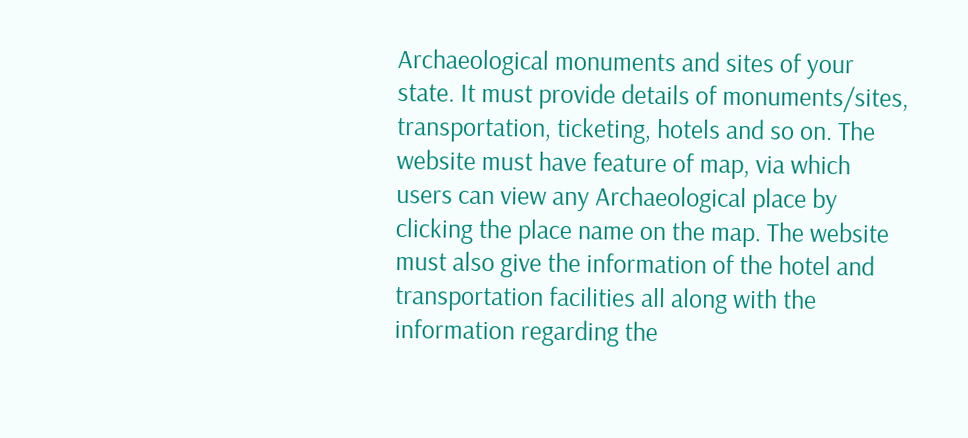Archaeological monuments and sites of your state. It must provide details of monuments/sites, transportation, ticketing, hotels and so on. The website must have feature of map, via which users can view any Archaeological place by clicking the place name on the map. The website must also give the information of the hotel and transportation facilities all along with the information regarding the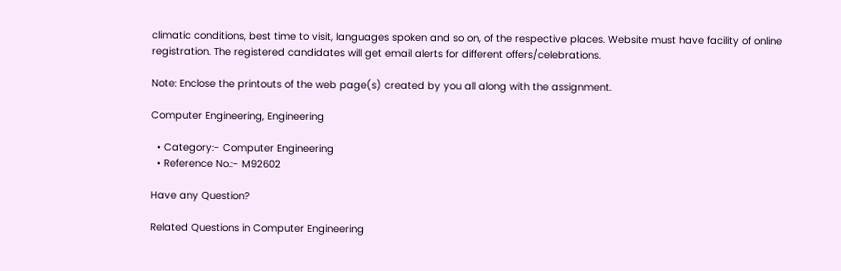climatic conditions, best time to visit, languages spoken and so on, of the respective places. Website must have facility of online registration. The registered candidates will get email alerts for different offers/celebrations.

Note: Enclose the printouts of the web page(s) created by you all along with the assignment.

Computer Engineering, Engineering

  • Category:- Computer Engineering
  • Reference No.:- M92602

Have any Question?

Related Questions in Computer Engineering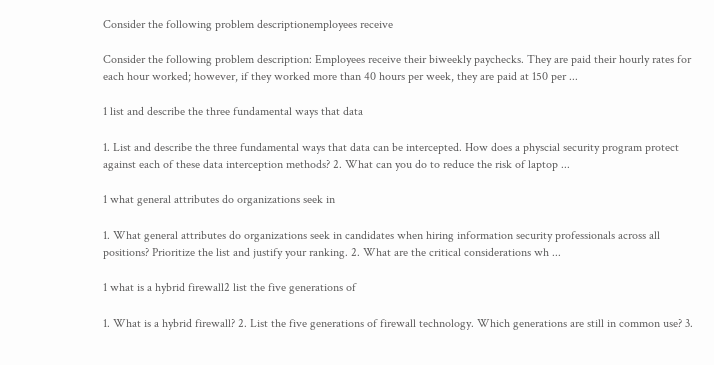Consider the following problem descriptionemployees receive

Consider the following problem description: Employees receive their biweekly paychecks. They are paid their hourly rates for each hour worked; however, if they worked more than 40 hours per week, they are paid at 150 per ...

1 list and describe the three fundamental ways that data

1. List and describe the three fundamental ways that data can be intercepted. How does a physcial security program protect against each of these data interception methods? 2. What can you do to reduce the risk of laptop ...

1 what general attributes do organizations seek in

1. What general attributes do organizations seek in candidates when hiring information security professionals across all positions? Prioritize the list and justify your ranking. 2. What are the critical considerations wh ...

1 what is a hybrid firewall2 list the five generations of

1. What is a hybrid firewall? 2. List the five generations of firewall technology. Which generations are still in common use? 3.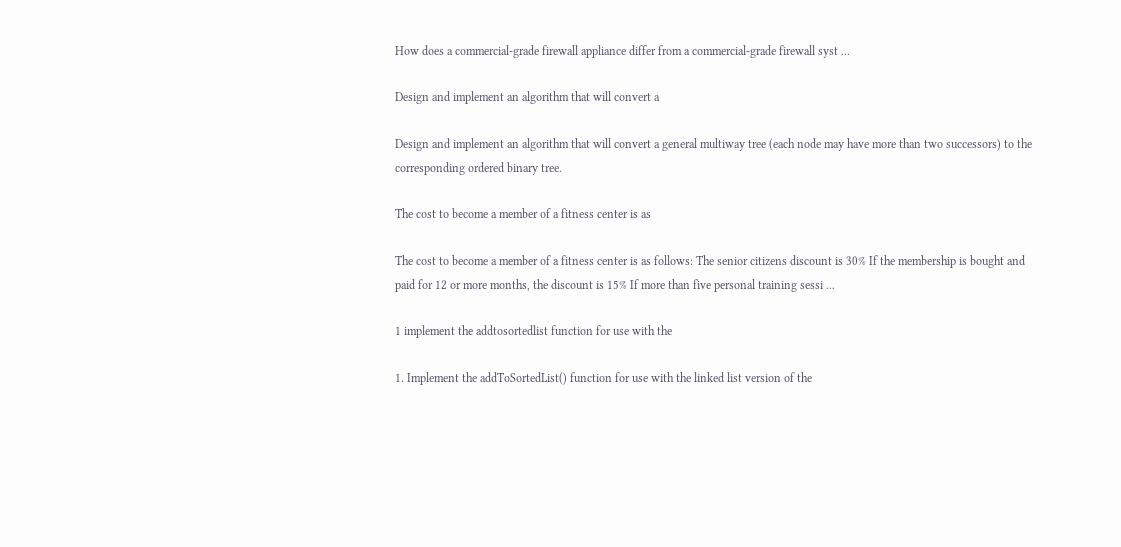How does a commercial-grade firewall appliance differ from a commercial-grade firewall syst ...

Design and implement an algorithm that will convert a

Design and implement an algorithm that will convert a general multiway tree (each node may have more than two successors) to the corresponding ordered binary tree.

The cost to become a member of a fitness center is as

The cost to become a member of a fitness center is as follows: The senior citizens discount is 30% If the membership is bought and paid for 12 or more months, the discount is 15% If more than five personal training sessi ...

1 implement the addtosortedlist function for use with the

1. Implement the addToSortedList() function for use with the linked list version of the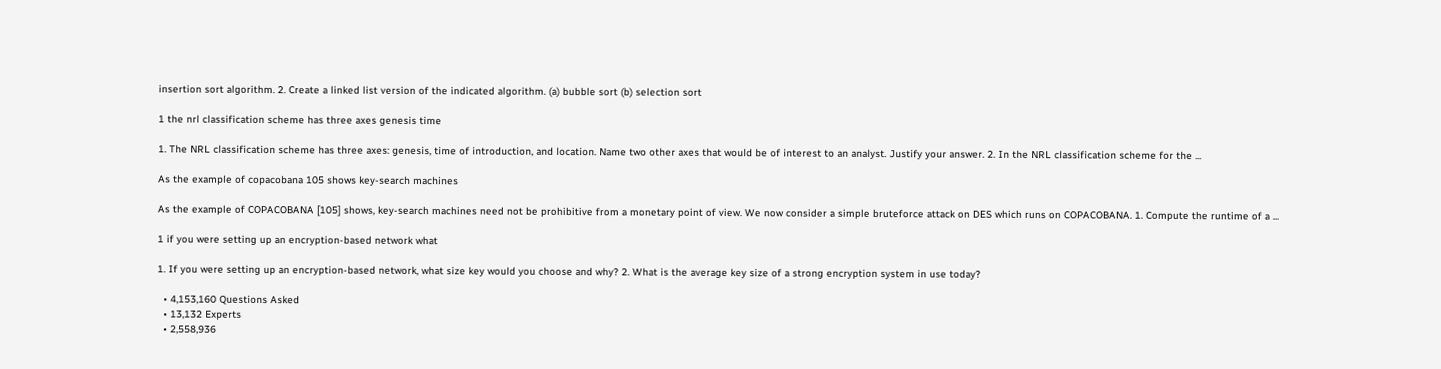insertion sort algorithm. 2. Create a linked list version of the indicated algorithm. (a) bubble sort (b) selection sort

1 the nrl classification scheme has three axes genesis time

1. The NRL classification scheme has three axes: genesis, time of introduction, and location. Name two other axes that would be of interest to an analyst. Justify your answer. 2. In the NRL classification scheme for the ...

As the example of copacobana 105 shows key-search machines

As the example of COPACOBANA [105] shows, key-search machines need not be prohibitive from a monetary point of view. We now consider a simple bruteforce attack on DES which runs on COPACOBANA. 1. Compute the runtime of a ...

1 if you were setting up an encryption-based network what

1. If you were setting up an encryption-based network, what size key would you choose and why? 2. What is the average key size of a strong encryption system in use today?

  • 4,153,160 Questions Asked
  • 13,132 Experts
  • 2,558,936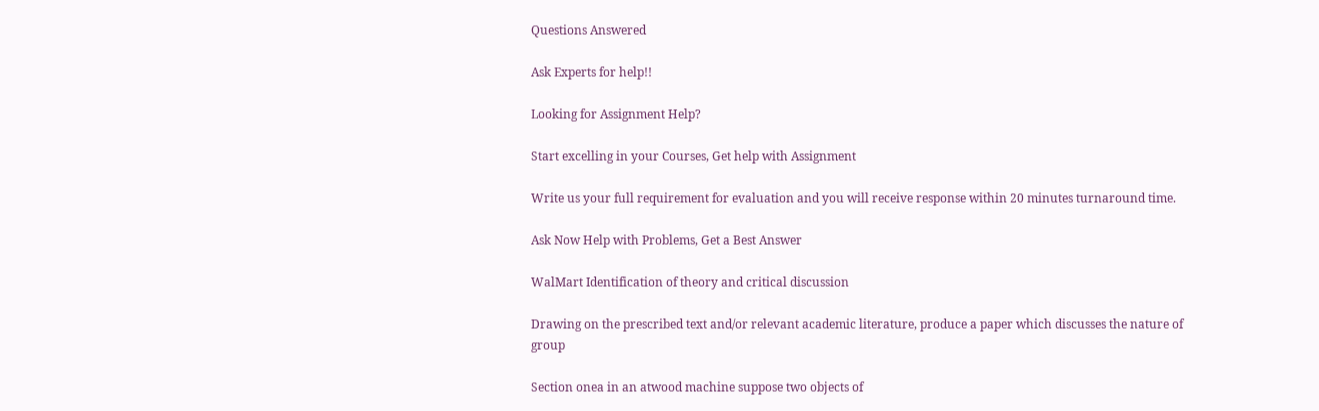Questions Answered

Ask Experts for help!!

Looking for Assignment Help?

Start excelling in your Courses, Get help with Assignment

Write us your full requirement for evaluation and you will receive response within 20 minutes turnaround time.

Ask Now Help with Problems, Get a Best Answer

WalMart Identification of theory and critical discussion

Drawing on the prescribed text and/or relevant academic literature, produce a paper which discusses the nature of group

Section onea in an atwood machine suppose two objects of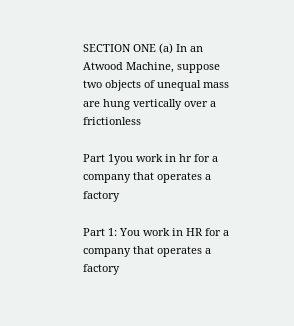SECTION ONE (a) In an Atwood Machine, suppose two objects of unequal mass are hung vertically over a frictionless

Part 1you work in hr for a company that operates a factory

Part 1: You work in HR for a company that operates a factory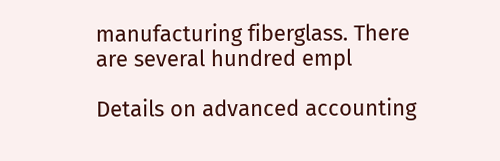manufacturing fiberglass. There are several hundred empl

Details on advanced accounting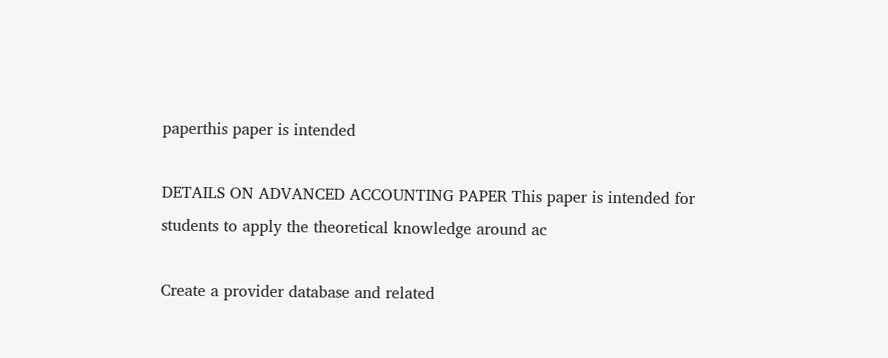paperthis paper is intended

DETAILS ON ADVANCED ACCOUNTING PAPER This paper is intended for students to apply the theoretical knowledge around ac

Create a provider database and related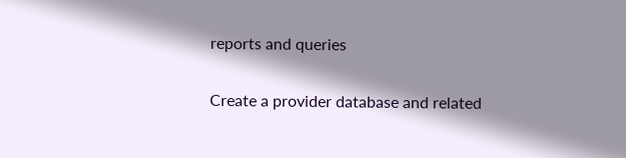reports and queries

Create a provider database and related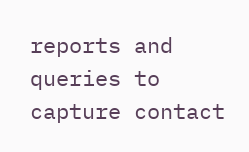reports and queries to capture contact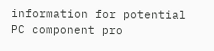information for potential PC component pro